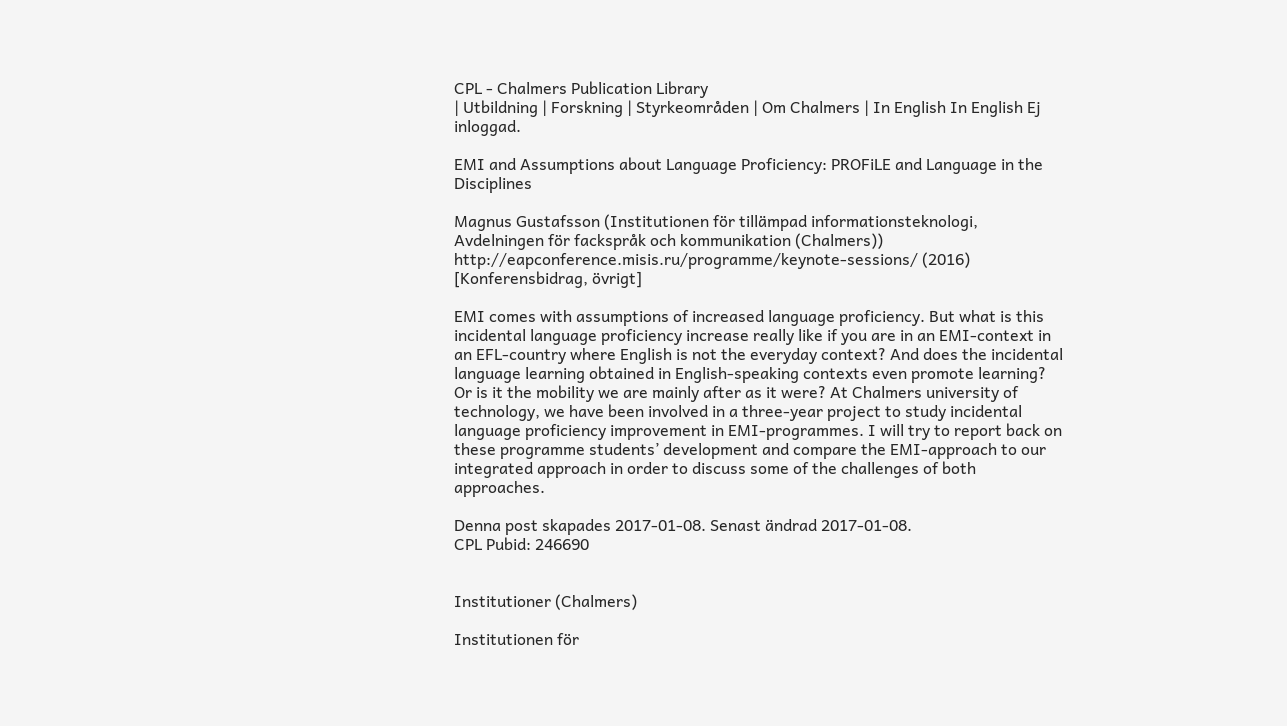CPL - Chalmers Publication Library
| Utbildning | Forskning | Styrkeområden | Om Chalmers | In English In English Ej inloggad.

EMI and Assumptions about Language Proficiency: PROFiLE and Language in the Disciplines

Magnus Gustafsson (Institutionen för tillämpad informationsteknologi, Avdelningen för fackspråk och kommunikation (Chalmers))
http://eapconference.misis.ru/programme/keynote-sessions/ (2016)
[Konferensbidrag, övrigt]

EMI comes with assumptions of increased language proficiency. But what is this incidental language proficiency increase really like if you are in an EMI-context in an EFL-country where English is not the everyday context? And does the incidental language learning obtained in English-speaking contexts even promote learning? Or is it the mobility we are mainly after as it were? At Chalmers university of technology, we have been involved in a three-year project to study incidental language proficiency improvement in EMI-programmes. I will try to report back on these programme students’ development and compare the EMI-approach to our integrated approach in order to discuss some of the challenges of both approaches.

Denna post skapades 2017-01-08. Senast ändrad 2017-01-08.
CPL Pubid: 246690


Institutioner (Chalmers)

Institutionen för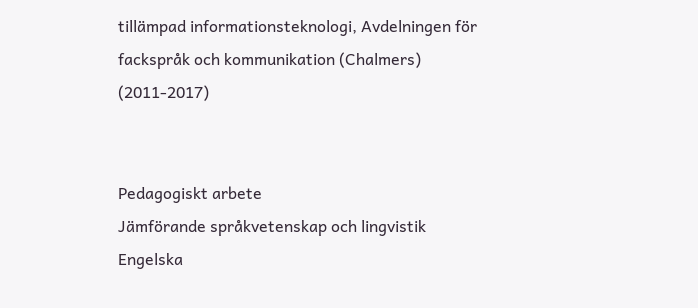tillämpad informationsteknologi, Avdelningen för fackspråk och kommunikation (Chalmers) (2011-2017)


Pedagogiskt arbete
Jämförande språkvetenskap och lingvistik
Engelska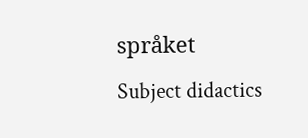språket
Subject didactics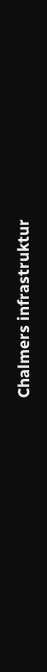Chalmers infrastruktur